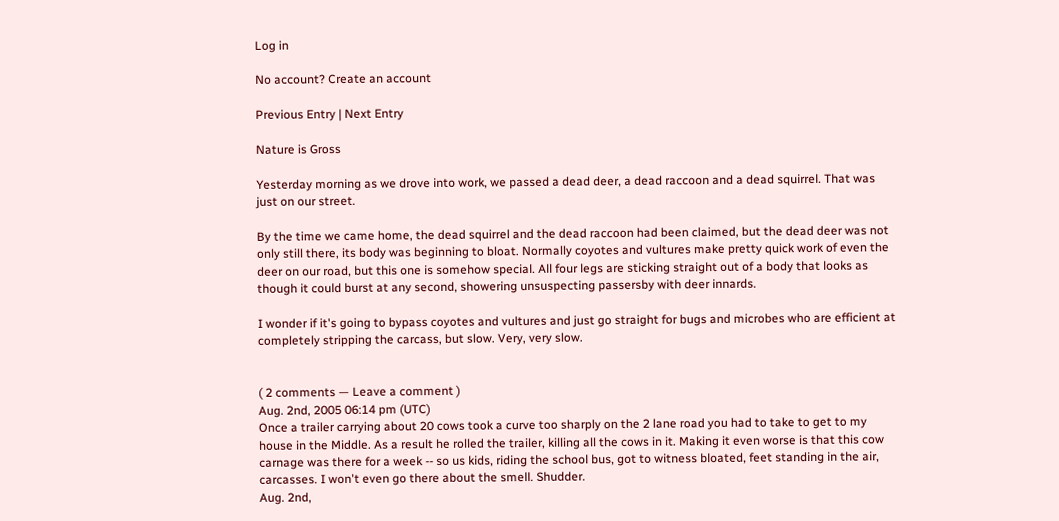Log in

No account? Create an account

Previous Entry | Next Entry

Nature is Gross

Yesterday morning as we drove into work, we passed a dead deer, a dead raccoon and a dead squirrel. That was just on our street.

By the time we came home, the dead squirrel and the dead raccoon had been claimed, but the dead deer was not only still there, its body was beginning to bloat. Normally coyotes and vultures make pretty quick work of even the deer on our road, but this one is somehow special. All four legs are sticking straight out of a body that looks as though it could burst at any second, showering unsuspecting passersby with deer innards.

I wonder if it's going to bypass coyotes and vultures and just go straight for bugs and microbes who are efficient at completely stripping the carcass, but slow. Very, very slow.


( 2 comments — Leave a comment )
Aug. 2nd, 2005 06:14 pm (UTC)
Once a trailer carrying about 20 cows took a curve too sharply on the 2 lane road you had to take to get to my house in the Middle. As a result he rolled the trailer, killing all the cows in it. Making it even worse is that this cow carnage was there for a week -- so us kids, riding the school bus, got to witness bloated, feet standing in the air, carcasses. I won't even go there about the smell. Shudder.
Aug. 2nd,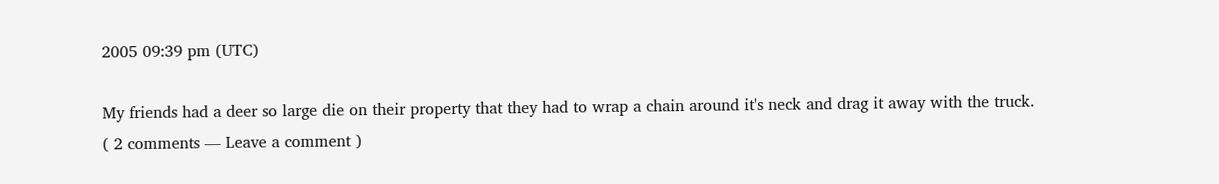2005 09:39 pm (UTC)

My friends had a deer so large die on their property that they had to wrap a chain around it's neck and drag it away with the truck.
( 2 comments — Leave a comment )